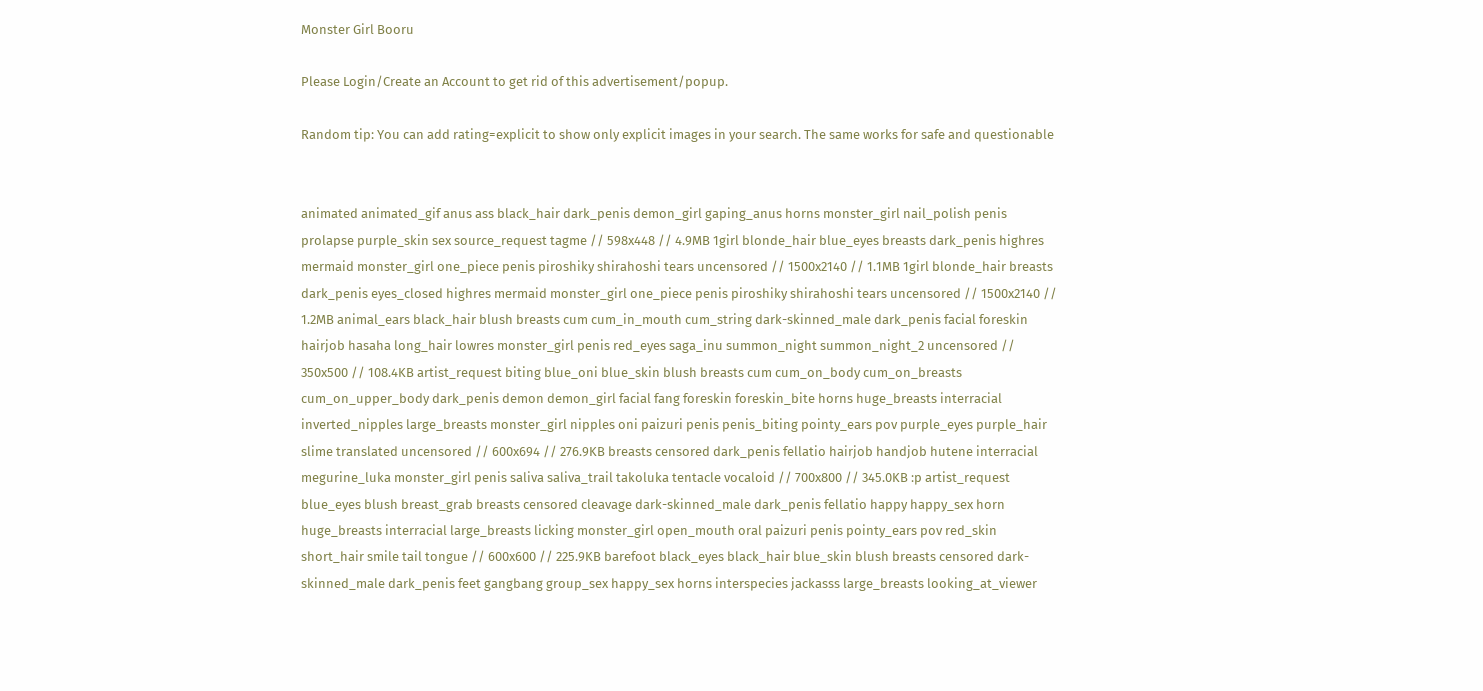Monster Girl Booru

Please Login/Create an Account to get rid of this advertisement/popup.

Random tip: You can add rating=explicit to show only explicit images in your search. The same works for safe and questionable


animated animated_gif anus ass black_hair dark_penis demon_girl gaping_anus horns monster_girl nail_polish penis prolapse purple_skin sex source_request tagme // 598x448 // 4.9MB 1girl blonde_hair blue_eyes breasts dark_penis highres mermaid monster_girl one_piece penis piroshiky shirahoshi tears uncensored // 1500x2140 // 1.1MB 1girl blonde_hair breasts dark_penis eyes_closed highres mermaid monster_girl one_piece penis piroshiky shirahoshi tears uncensored // 1500x2140 // 1.2MB animal_ears black_hair blush breasts cum cum_in_mouth cum_string dark-skinned_male dark_penis facial foreskin hairjob hasaha long_hair lowres monster_girl penis red_eyes saga_inu summon_night summon_night_2 uncensored // 350x500 // 108.4KB artist_request biting blue_oni blue_skin blush breasts cum cum_on_body cum_on_breasts cum_on_upper_body dark_penis demon demon_girl facial fang foreskin foreskin_bite horns huge_breasts interracial inverted_nipples large_breasts monster_girl nipples oni paizuri penis penis_biting pointy_ears pov purple_eyes purple_hair slime translated uncensored // 600x694 // 276.9KB breasts censored dark_penis fellatio hairjob handjob hutene interracial megurine_luka monster_girl penis saliva saliva_trail takoluka tentacle vocaloid // 700x800 // 345.0KB :p artist_request blue_eyes blush breast_grab breasts censored cleavage dark-skinned_male dark_penis fellatio happy happy_sex horn huge_breasts interracial large_breasts licking monster_girl open_mouth oral paizuri penis pointy_ears pov red_skin short_hair smile tail tongue // 600x600 // 225.9KB barefoot black_eyes black_hair blue_skin blush breasts censored dark-skinned_male dark_penis feet gangbang group_sex happy_sex horns interspecies jackasss large_breasts looking_at_viewer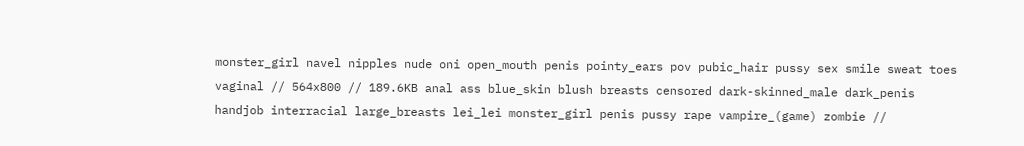monster_girl navel nipples nude oni open_mouth penis pointy_ears pov pubic_hair pussy sex smile sweat toes vaginal // 564x800 // 189.6KB anal ass blue_skin blush breasts censored dark-skinned_male dark_penis handjob interracial large_breasts lei_lei monster_girl penis pussy rape vampire_(game) zombie //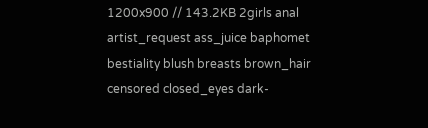1200x900 // 143.2KB 2girls anal artist_request ass_juice baphomet bestiality blush breasts brown_hair censored closed_eyes dark-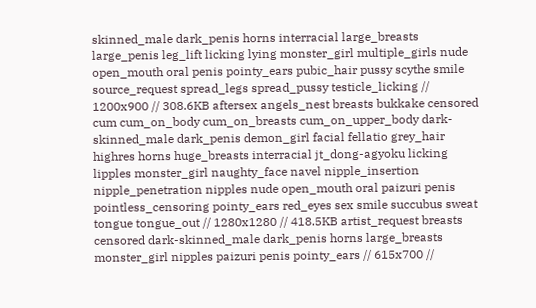skinned_male dark_penis horns interracial large_breasts large_penis leg_lift licking lying monster_girl multiple_girls nude open_mouth oral penis pointy_ears pubic_hair pussy scythe smile source_request spread_legs spread_pussy testicle_licking // 1200x900 // 308.6KB aftersex angels_nest breasts bukkake censored cum cum_on_body cum_on_breasts cum_on_upper_body dark-skinned_male dark_penis demon_girl facial fellatio grey_hair highres horns huge_breasts interracial jt_dong-agyoku licking lipples monster_girl naughty_face navel nipple_insertion nipple_penetration nipples nude open_mouth oral paizuri penis pointless_censoring pointy_ears red_eyes sex smile succubus sweat tongue tongue_out // 1280x1280 // 418.5KB artist_request breasts censored dark-skinned_male dark_penis horns large_breasts monster_girl nipples paizuri penis pointy_ears // 615x700 //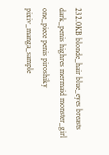232.0KB blonde_hair blue_eyes breasts dark_penis highres mermaid monster_girl one_piece penis piroshiky pixiv_manga_sample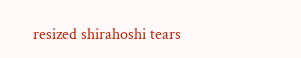resized shirahoshi tears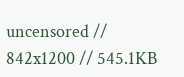uncensored // 842x1200 // 545.1KB